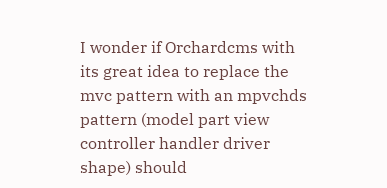I wonder if Orchardcms with its great idea to replace the mvc pattern with an mpvchds pattern (model part view controller handler driver shape) should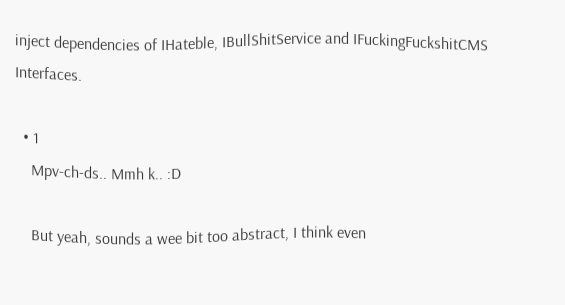inject dependencies of IHateble, IBullShitService and IFuckingFuckshitCMS Interfaces.

  • 1
    Mpv-ch-ds.. Mmh k.. :D

    But yeah, sounds a wee bit too abstract, I think even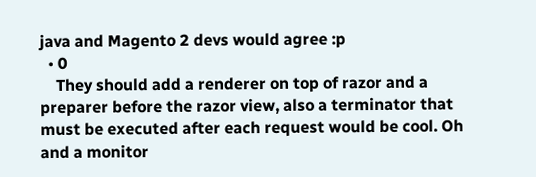java and Magento 2 devs would agree :p
  • 0
    They should add a renderer on top of razor and a preparer before the razor view, also a terminator that must be executed after each request would be cool. Oh and a monitor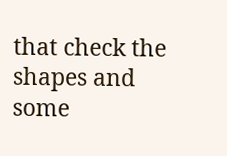that check the shapes and some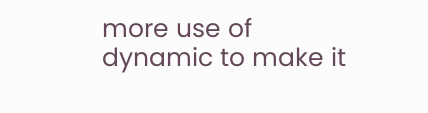more use of dynamic to make it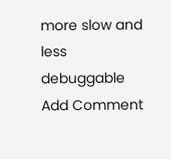more slow and less debuggable
Add Comment